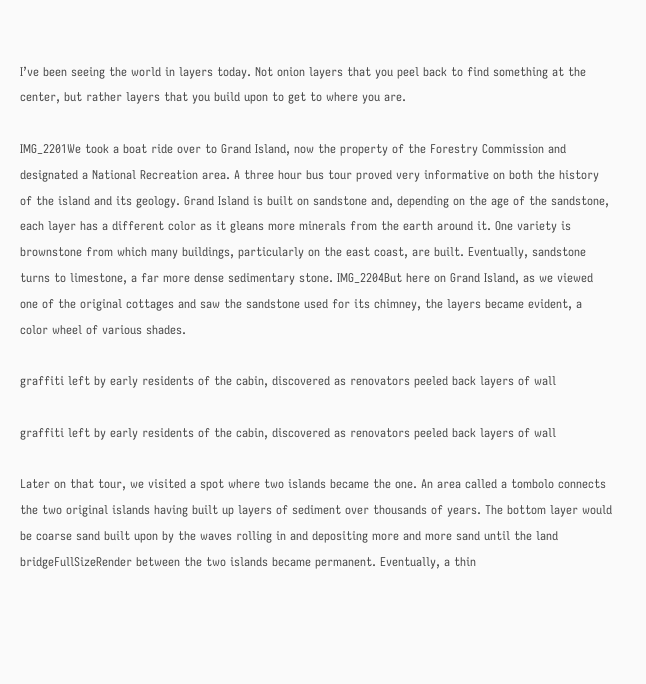I’ve been seeing the world in layers today. Not onion layers that you peel back to find something at the center, but rather layers that you build upon to get to where you are.

IMG_2201We took a boat ride over to Grand Island, now the property of the Forestry Commission and designated a National Recreation area. A three hour bus tour proved very informative on both the history of the island and its geology. Grand Island is built on sandstone and, depending on the age of the sandstone, each layer has a different color as it gleans more minerals from the earth around it. One variety is brownstone from which many buildings, particularly on the east coast, are built. Eventually, sandstone turns to limestone, a far more dense sedimentary stone. IMG_2204But here on Grand Island, as we viewed one of the original cottages and saw the sandstone used for its chimney, the layers became evident, a color wheel of various shades.

graffiti left by early residents of the cabin, discovered as renovators peeled back layers of wall

graffiti left by early residents of the cabin, discovered as renovators peeled back layers of wall

Later on that tour, we visited a spot where two islands became the one. An area called a tombolo connects the two original islands having built up layers of sediment over thousands of years. The bottom layer would be coarse sand built upon by the waves rolling in and depositing more and more sand until the land bridgeFullSizeRender between the two islands became permanent. Eventually, a thin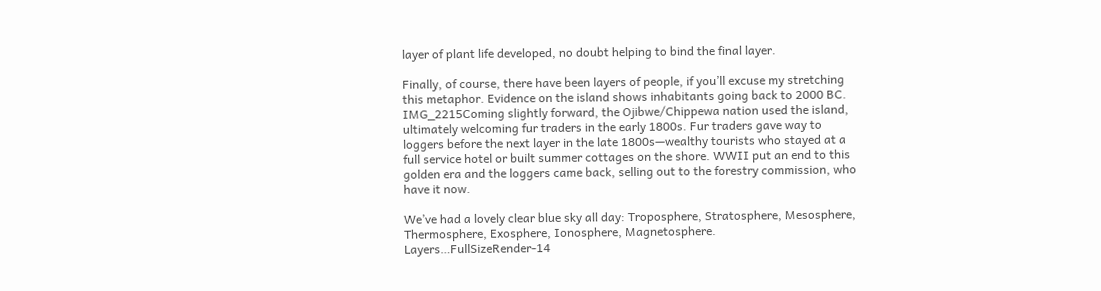layer of plant life developed, no doubt helping to bind the final layer.

Finally, of course, there have been layers of people, if you’ll excuse my stretching this metaphor. Evidence on the island shows inhabitants going back to 2000 BC. IMG_2215Coming slightly forward, the Ojibwe/Chippewa nation used the island, ultimately welcoming fur traders in the early 1800s. Fur traders gave way to loggers before the next layer in the late 1800s—wealthy tourists who stayed at a full service hotel or built summer cottages on the shore. WWII put an end to this golden era and the loggers came back, selling out to the forestry commission, who have it now.

We’ve had a lovely clear blue sky all day: Troposphere, Stratosphere, Mesosphere, Thermosphere, Exosphere, Ionosphere, Magnetosphere. Layers…FullSizeRender-14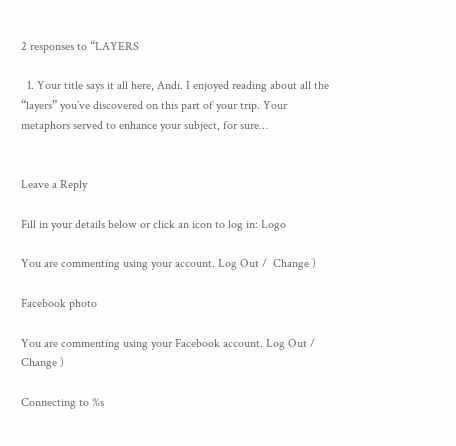2 responses to “LAYERS

  1. Your title says it all here, Andi. I enjoyed reading about all the “layers” you’ve discovered on this part of your trip. Your metaphors served to enhance your subject, for sure…


Leave a Reply

Fill in your details below or click an icon to log in: Logo

You are commenting using your account. Log Out /  Change )

Facebook photo

You are commenting using your Facebook account. Log Out /  Change )

Connecting to %s